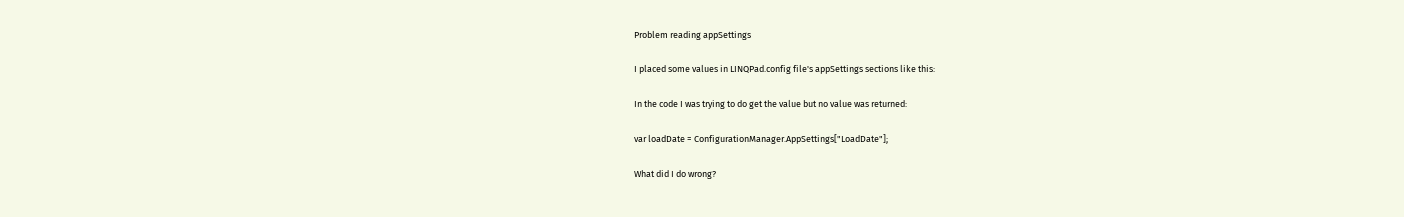Problem reading appSettings

I placed some values in LINQPad.config file's appSettings sections like this:

In the code I was trying to do get the value but no value was returned:

var loadDate = ConfigurationManager.AppSettings["LoadDate"];

What did I do wrong?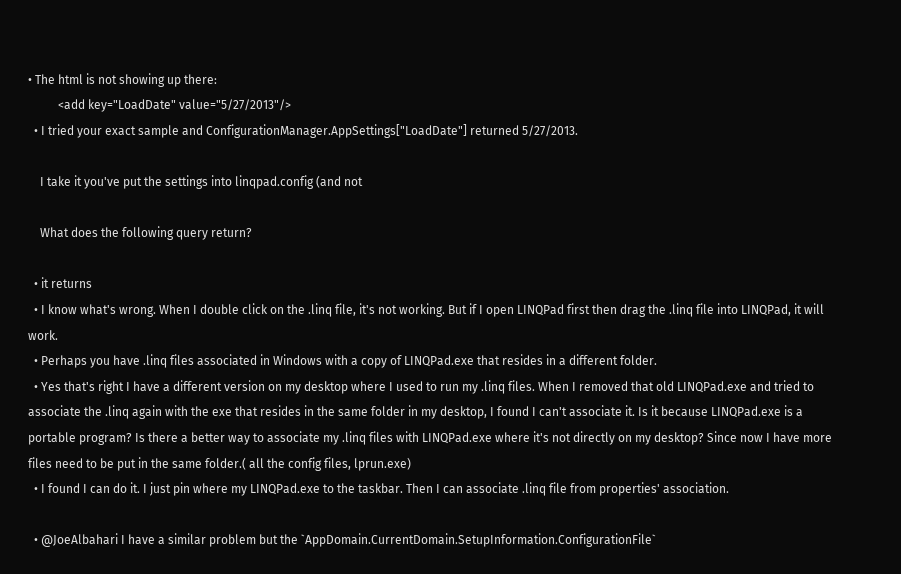• The html is not showing up there:
          <add key="LoadDate" value="5/27/2013"/>
  • I tried your exact sample and ConfigurationManager.AppSettings["LoadDate"] returned 5/27/2013.

    I take it you've put the settings into linqpad.config (and not

    What does the following query return?

  • it returns
  • I know what's wrong. When I double click on the .linq file, it's not working. But if I open LINQPad first then drag the .linq file into LINQPad, it will work.
  • Perhaps you have .linq files associated in Windows with a copy of LINQPad.exe that resides in a different folder.
  • Yes that's right I have a different version on my desktop where I used to run my .linq files. When I removed that old LINQPad.exe and tried to associate the .linq again with the exe that resides in the same folder in my desktop, I found I can't associate it. Is it because LINQPad.exe is a portable program? Is there a better way to associate my .linq files with LINQPad.exe where it's not directly on my desktop? Since now I have more files need to be put in the same folder.( all the config files, lprun.exe)
  • I found I can do it. I just pin where my LINQPad.exe to the taskbar. Then I can associate .linq file from properties' association.

  • @JoeAlbahari I have a similar problem but the `AppDomain.CurrentDomain.SetupInformation.ConfigurationFile`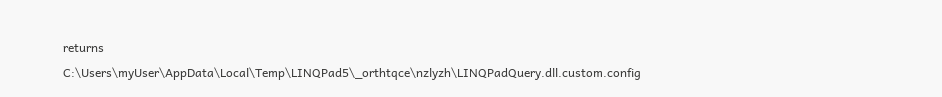returns C:\Users\myUser\AppData\Local\Temp\LINQPad5\_orthtqce\nzlyzh\LINQPadQuery.dll.custom.config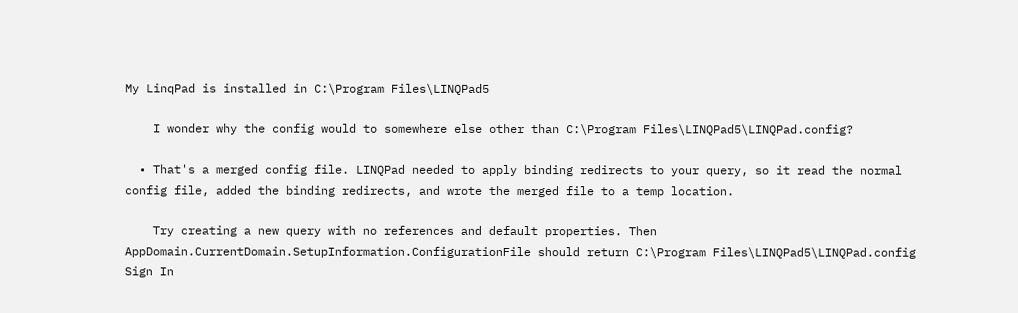My LinqPad is installed in C:\Program Files\LINQPad5

    I wonder why the config would to somewhere else other than C:\Program Files\LINQPad5\LINQPad.config?

  • That's a merged config file. LINQPad needed to apply binding redirects to your query, so it read the normal config file, added the binding redirects, and wrote the merged file to a temp location.

    Try creating a new query with no references and default properties. Then AppDomain.CurrentDomain.SetupInformation.ConfigurationFile should return C:\Program Files\LINQPad5\LINQPad.config
Sign In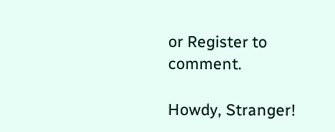or Register to comment.

Howdy, Stranger!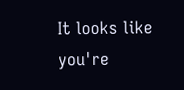It looks like you're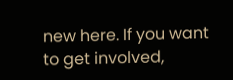new here. If you want to get involved,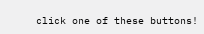click one of these buttons!